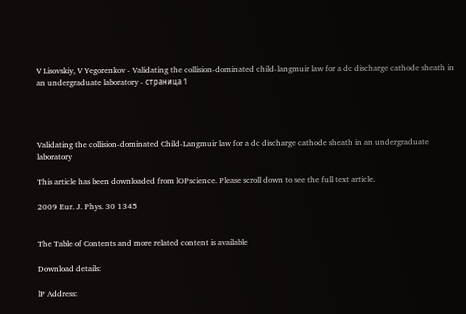V Lisovskiy, V Yegorenkov - Validating the collision-dominated child-langmuir law for a dc discharge cathode sheath in an undergraduate laboratory - страница 1




Validating the collision-dominated Child-Langmuir law for a dc discharge cathode sheath in an undergraduate laboratory

This article has been downloaded from lOPscience. Please scroll down to see the full text article.

2009 Eur. J. Phys. 30 1345


The Table of Contents and more related content is available

Download details:

lP Address: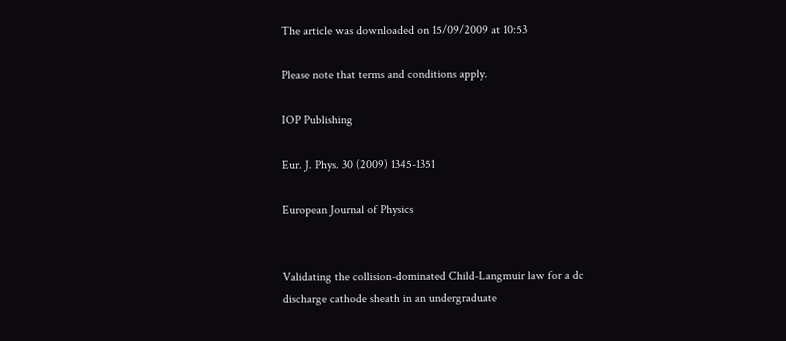The article was downloaded on 15/09/2009 at 10:53

Please note that terms and conditions apply.

IOP Publishing

Eur. J. Phys. 30 (2009) 1345-1351

European Journal of Physics


Validating the collision-dominated Child-Langmuir law for a dc discharge cathode sheath in an undergraduate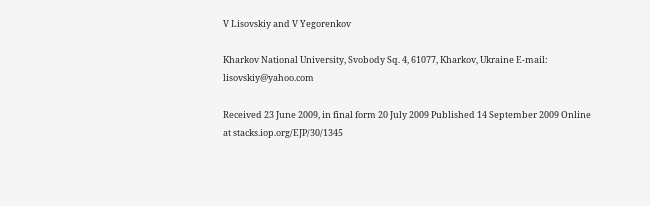V Lisovskiy and V Yegorenkov

Kharkov National University, Svobody Sq. 4, 61077, Kharkov, Ukraine E-mail: lisovskiy@yahoo.com

Received 23 June 2009, in final form 20 July 2009 Published 14 September 2009 Online at stacks.iop.org/EJP/30/1345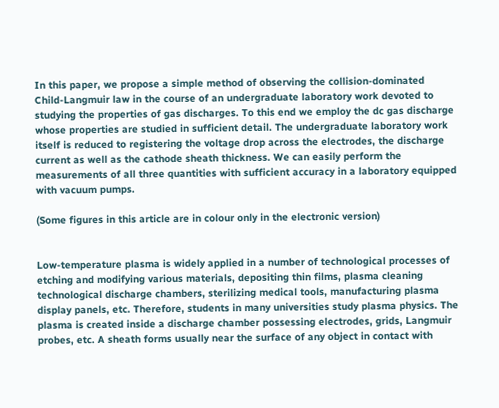In this paper, we propose a simple method of observing the collision-dominated Child-Langmuir law in the course of an undergraduate laboratory work devoted to studying the properties of gas discharges. To this end we employ the dc gas discharge whose properties are studied in sufficient detail. The undergraduate laboratory work itself is reduced to registering the voltage drop across the electrodes, the discharge current as well as the cathode sheath thickness. We can easily perform the measurements of all three quantities with sufficient accuracy in a laboratory equipped with vacuum pumps.

(Some figures in this article are in colour only in the electronic version)


Low-temperature plasma is widely applied in a number of technological processes of etching and modifying various materials, depositing thin films, plasma cleaning technological discharge chambers, sterilizing medical tools, manufacturing plasma display panels, etc. Therefore, students in many universities study plasma physics. The plasma is created inside a discharge chamber possessing electrodes, grids, Langmuir probes, etc. A sheath forms usually near the surface of any object in contact with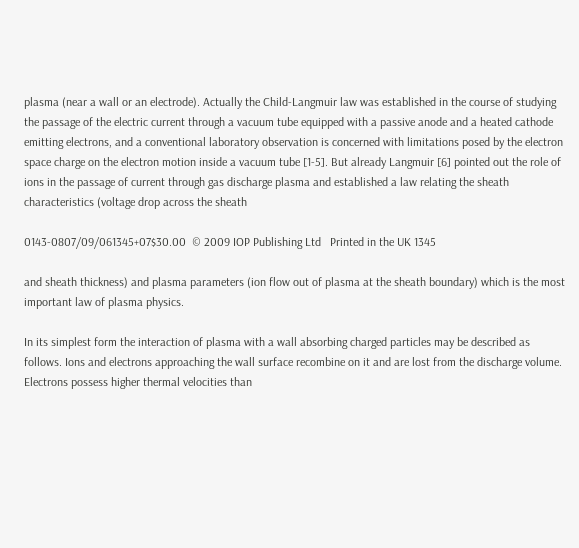plasma (near a wall or an electrode). Actually the Child-Langmuir law was established in the course of studying the passage of the electric current through a vacuum tube equipped with a passive anode and a heated cathode emitting electrons, and a conventional laboratory observation is concerned with limitations posed by the electron space charge on the electron motion inside a vacuum tube [1-5]. But already Langmuir [6] pointed out the role of ions in the passage of current through gas discharge plasma and established a law relating the sheath characteristics (voltage drop across the sheath

0143-0807/09/061345+07$30.00  © 2009 IOP Publishing Ltd   Printed in the UK 1345

and sheath thickness) and plasma parameters (ion flow out of plasma at the sheath boundary) which is the most important law of plasma physics.

In its simplest form the interaction of plasma with a wall absorbing charged particles may be described as follows. Ions and electrons approaching the wall surface recombine on it and are lost from the discharge volume. Electrons possess higher thermal velocities than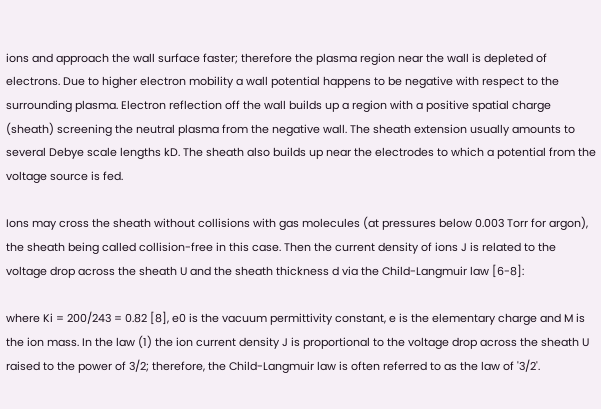ions and approach the wall surface faster; therefore the plasma region near the wall is depleted of electrons. Due to higher electron mobility a wall potential happens to be negative with respect to the surrounding plasma. Electron reflection off the wall builds up a region with a positive spatial charge (sheath) screening the neutral plasma from the negative wall. The sheath extension usually amounts to several Debye scale lengths kD. The sheath also builds up near the electrodes to which a potential from the voltage source is fed.

Ions may cross the sheath without collisions with gas molecules (at pressures below 0.003 Torr for argon), the sheath being called collision-free in this case. Then the current density of ions J is related to the voltage drop across the sheath U and the sheath thickness d via the Child-Langmuir law [6-8]:

where Ki = 200/243 = 0.82 [8], e0 is the vacuum permittivity constant, e is the elementary charge and M is the ion mass. In the law (1) the ion current density J is proportional to the voltage drop across the sheath U raised to the power of 3/2; therefore, the Child-Langmuir law is often referred to as the law of '3/2'.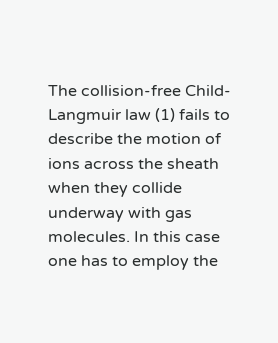The collision-free Child-Langmuir law (1) fails to describe the motion of ions across the sheath when they collide underway with gas molecules. In this case one has to employ the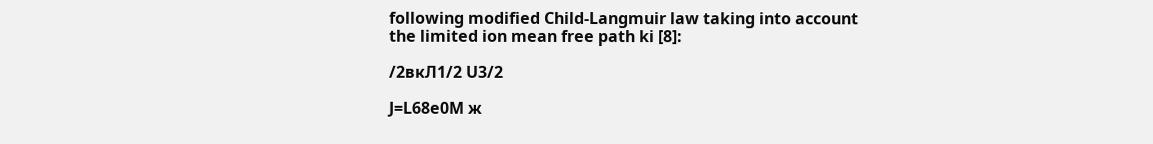following modified Child-Langmuir law taking into account the limited ion mean free path ki [8]:

/2вкЛ1/2 U3/2

J=L68e0M ж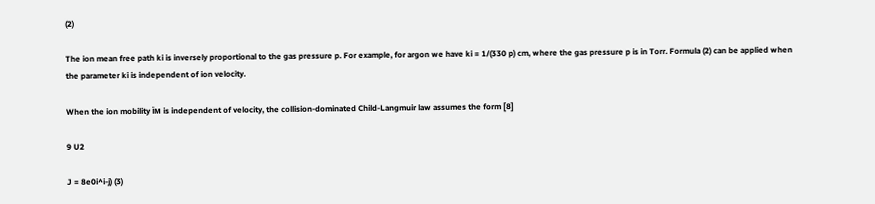(2)

The ion mean free path ki is inversely proportional to the gas pressure p. For example, for argon we have ki = 1/(330 p) cm, where the gas pressure p is in Torr. Formula (2) can be applied when the parameter ki is independent of ion velocity.

When the ion mobility їм is independent of velocity, the collision-dominated Child-Langmuir law assumes the form [8]

9 U2

J = 8e0i^i-j) (3)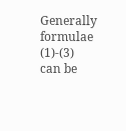Generally formulae (1)-(3) can be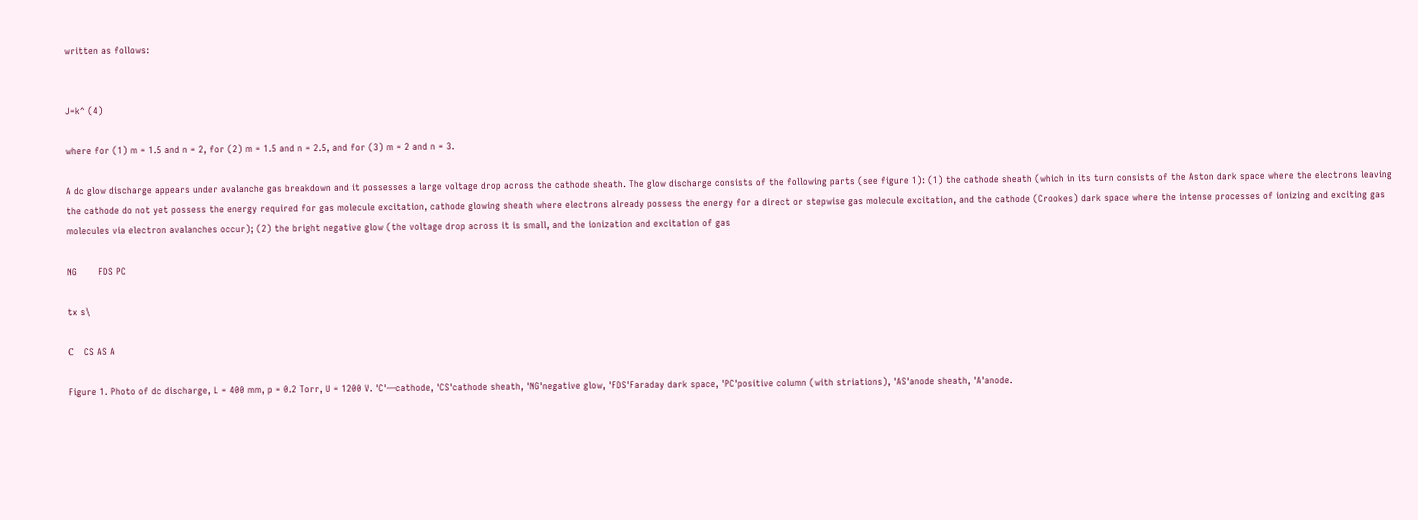written as follows:


J=k^ (4)

where for (1) m = 1.5 and n = 2, for (2) m = 1.5 and n = 2.5, and for (3) m = 2 and n = 3.

A dc glow discharge appears under avalanche gas breakdown and it possesses a large voltage drop across the cathode sheath. The glow discharge consists of the following parts (see figure 1): (1) the cathode sheath (which in its turn consists of the Aston dark space where the electrons leaving the cathode do not yet possess the energy required for gas molecule excitation, cathode glowing sheath where electrons already possess the energy for a direct or stepwise gas molecule excitation, and the cathode (Crookes) dark space where the intense processes of ionizing and exciting gas molecules via electron avalanches occur); (2) the bright negative glow (the voltage drop across it is small, and the ionization and excitation of gas

NG       FDS PC

tx s\

С     CS AS A

Figure 1. Photo of dc discharge, L = 400 mm, p = 0.2 Torr, U = 1200 V. 'C'—cathode, 'CS'cathode sheath, 'NG'negative glow, 'FDS'Faraday dark space, 'PC'positive column (with striations), 'AS'anode sheath, 'A'anode.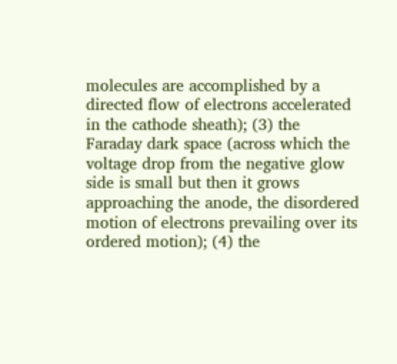molecules are accomplished by a directed flow of electrons accelerated in the cathode sheath); (3) the Faraday dark space (across which the voltage drop from the negative glow side is small but then it grows approaching the anode, the disordered motion of electrons prevailing over its ordered motion); (4) the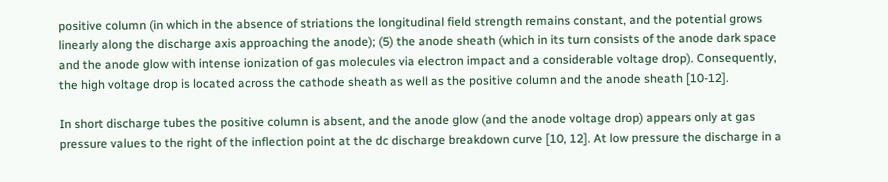positive column (in which in the absence of striations the longitudinal field strength remains constant, and the potential grows linearly along the discharge axis approaching the anode); (5) the anode sheath (which in its turn consists of the anode dark space and the anode glow with intense ionization of gas molecules via electron impact and a considerable voltage drop). Consequently, the high voltage drop is located across the cathode sheath as well as the positive column and the anode sheath [10-12].

In short discharge tubes the positive column is absent, and the anode glow (and the anode voltage drop) appears only at gas pressure values to the right of the inflection point at the dc discharge breakdown curve [10, 12]. At low pressure the discharge in a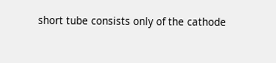short tube consists only of the cathode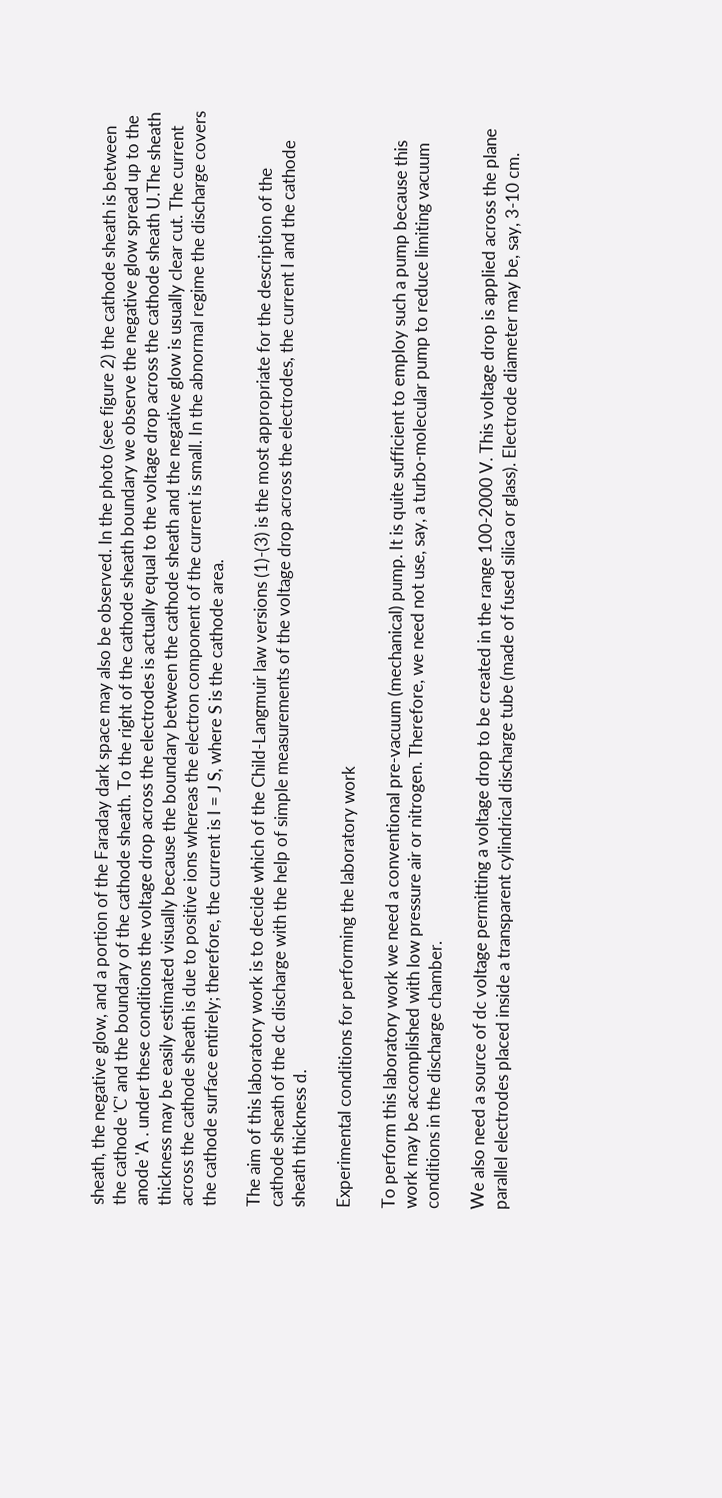sheath, the negative glow, and a portion of the Faraday dark space may also be observed. In the photo (see figure 2) the cathode sheath is between the cathode 'C' and the boundary of the cathode sheath. To the right of the cathode sheath boundary we observe the negative glow spread up to the anode 'A . under these conditions the voltage drop across the electrodes is actually equal to the voltage drop across the cathode sheath U.The sheath thickness may be easily estimated visually because the boundary between the cathode sheath and the negative glow is usually clear cut. The current across the cathode sheath is due to positive ions whereas the electron component of the current is small. In the abnormal regime the discharge covers the cathode surface entirely; therefore, the current is I = J S, where S is the cathode area.

The aim of this laboratory work is to decide which of the Child-Langmuir law versions (1)-(3) is the most appropriate for the description of the cathode sheath of the dc discharge with the help of simple measurements of the voltage drop across the electrodes, the current I and the cathode sheath thickness d.

Experimental conditions for performing the laboratory work

To perform this laboratory work we need a conventional pre-vacuum (mechanical) pump. It is quite sufficient to employ such a pump because this work may be accomplished with low pressure air or nitrogen. Therefore, we need not use, say, a turbo-molecular pump to reduce limiting vacuum conditions in the discharge chamber.

We also need a source of dc voltage permitting a voltage drop to be created in the range 100-2000 V. This voltage drop is applied across the plane parallel electrodes placed inside a transparent cylindrical discharge tube (made of fused silica or glass). Electrode diameter may be, say, 3-10 cm.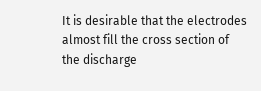It is desirable that the electrodes almost fill the cross section of the discharge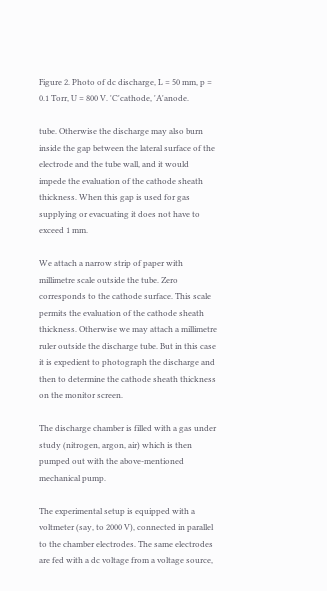Figure 2. Photo of dc discharge, L = 50 mm, p = 0.1 Torr, U = 800 V. 'C'cathode, 'A'anode.

tube. Otherwise the discharge may also burn inside the gap between the lateral surface of the electrode and the tube wall, and it would impede the evaluation of the cathode sheath thickness. When this gap is used for gas supplying or evacuating it does not have to exceed 1 mm.

We attach a narrow strip of paper with millimetre scale outside the tube. Zero corresponds to the cathode surface. This scale permits the evaluation of the cathode sheath thickness. Otherwise we may attach a millimetre ruler outside the discharge tube. But in this case it is expedient to photograph the discharge and then to determine the cathode sheath thickness on the monitor screen.

The discharge chamber is filled with a gas under study (nitrogen, argon, air) which is then pumped out with the above-mentioned mechanical pump.

The experimental setup is equipped with a voltmeter (say, to 2000 V), connected in parallel to the chamber electrodes. The same electrodes are fed with a dc voltage from a voltage source,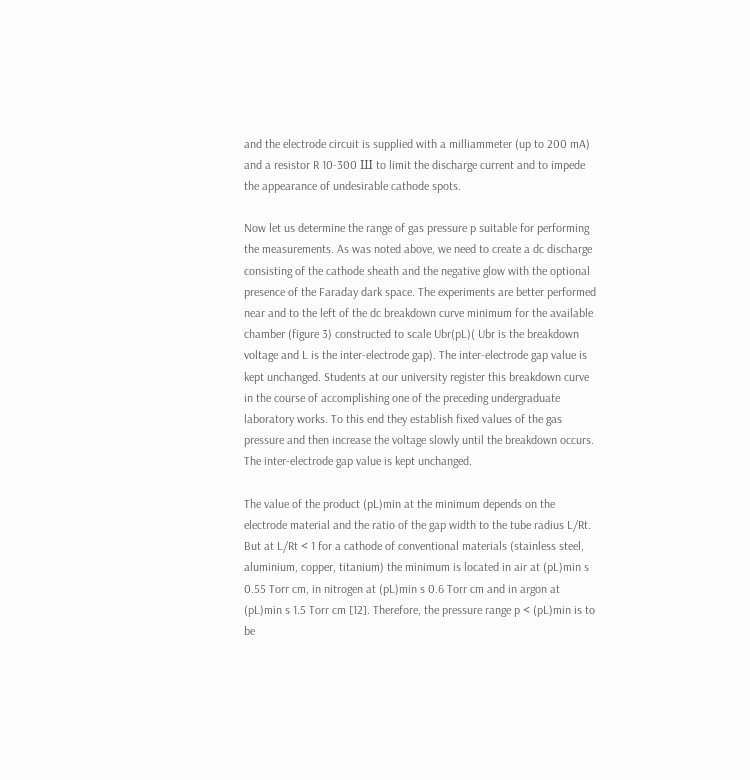and the electrode circuit is supplied with a milliammeter (up to 200 mA) and a resistor R 10-300 Ш to limit the discharge current and to impede the appearance of undesirable cathode spots.

Now let us determine the range of gas pressure p suitable for performing the measurements. As was noted above, we need to create a dc discharge consisting of the cathode sheath and the negative glow with the optional presence of the Faraday dark space. The experiments are better performed near and to the left of the dc breakdown curve minimum for the available chamber (figure 3) constructed to scale Ubr(pL)( Ubr is the breakdown voltage and L is the inter-electrode gap). The inter-electrode gap value is kept unchanged. Students at our university register this breakdown curve in the course of accomplishing one of the preceding undergraduate laboratory works. To this end they establish fixed values of the gas pressure and then increase the voltage slowly until the breakdown occurs. The inter-electrode gap value is kept unchanged.

The value of the product (pL)min at the minimum depends on the electrode material and the ratio of the gap width to the tube radius L/Rt. But at L/Rt < 1 for a cathode of conventional materials (stainless steel, aluminium, copper, titanium) the minimum is located in air at (pL)min s 0.55 Torr cm, in nitrogen at (pL)min s 0.6 Torr cm and in argon at (pL)min s 1.5 Torr cm [12]. Therefore, the pressure range p < (pL)min is to be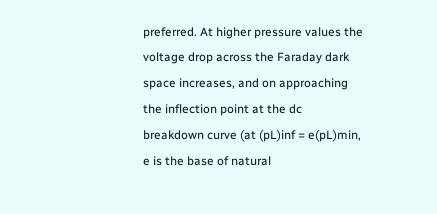preferred. At higher pressure values the voltage drop across the Faraday dark space increases, and on approaching the inflection point at the dc breakdown curve (at (pL)inf = e(pL)min, e is the base of natural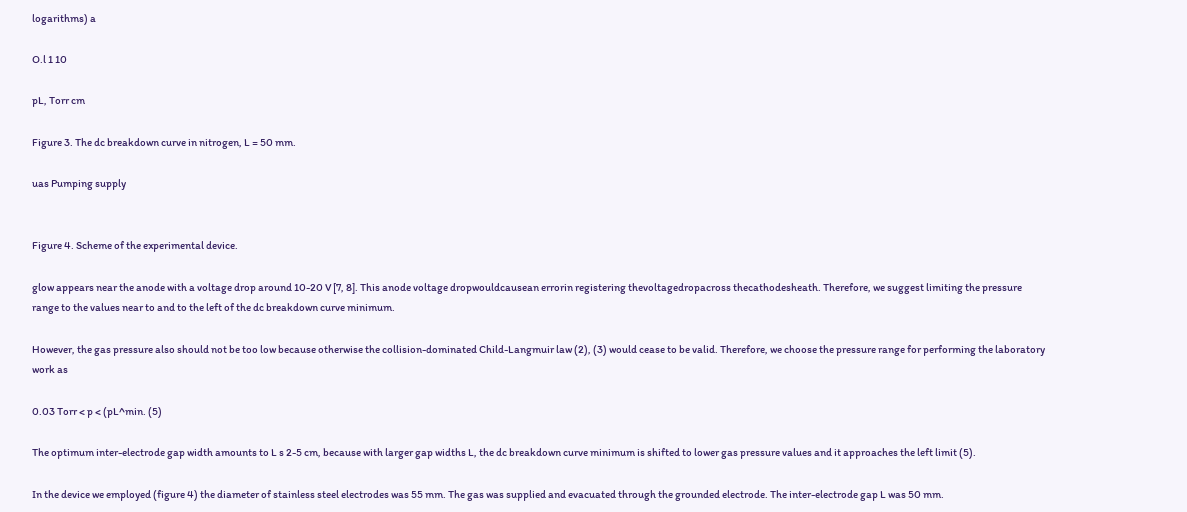logarithms) a

O.l 1 10

pL, Torr cm

Figure 3. The dc breakdown curve in nitrogen, L = 50 mm.

uas Pumping supply


Figure 4. Scheme of the experimental device.

glow appears near the anode with a voltage drop around 10-20 V [7, 8]. This anode voltage dropwouldcausean errorin registering thevoltagedropacross thecathodesheath. Therefore, we suggest limiting the pressure range to the values near to and to the left of the dc breakdown curve minimum.

However, the gas pressure also should not be too low because otherwise the collision-dominated Child-Langmuir law (2), (3) would cease to be valid. Therefore, we choose the pressure range for performing the laboratory work as

0.03 Torr < p < (pL^min. (5)

The optimum inter-electrode gap width amounts to L s 2-5 cm, because with larger gap widths L, the dc breakdown curve minimum is shifted to lower gas pressure values and it approaches the left limit (5).

In the device we employed (figure 4) the diameter of stainless steel electrodes was 55 mm. The gas was supplied and evacuated through the grounded electrode. The inter-electrode gap L was 50 mm.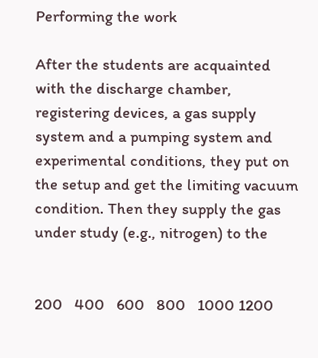Performing the work

After the students are acquainted with the discharge chamber, registering devices, a gas supply system and a pumping system and experimental conditions, they put on the setup and get the limiting vacuum condition. Then they supply the gas under study (e.g., nitrogen) to the


200   400   600   800   1000 1200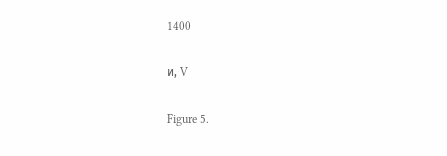1400

и, V

Figure 5.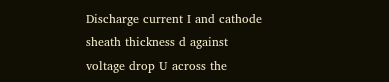Discharge current I and cathode sheath thickness d against voltage drop U across the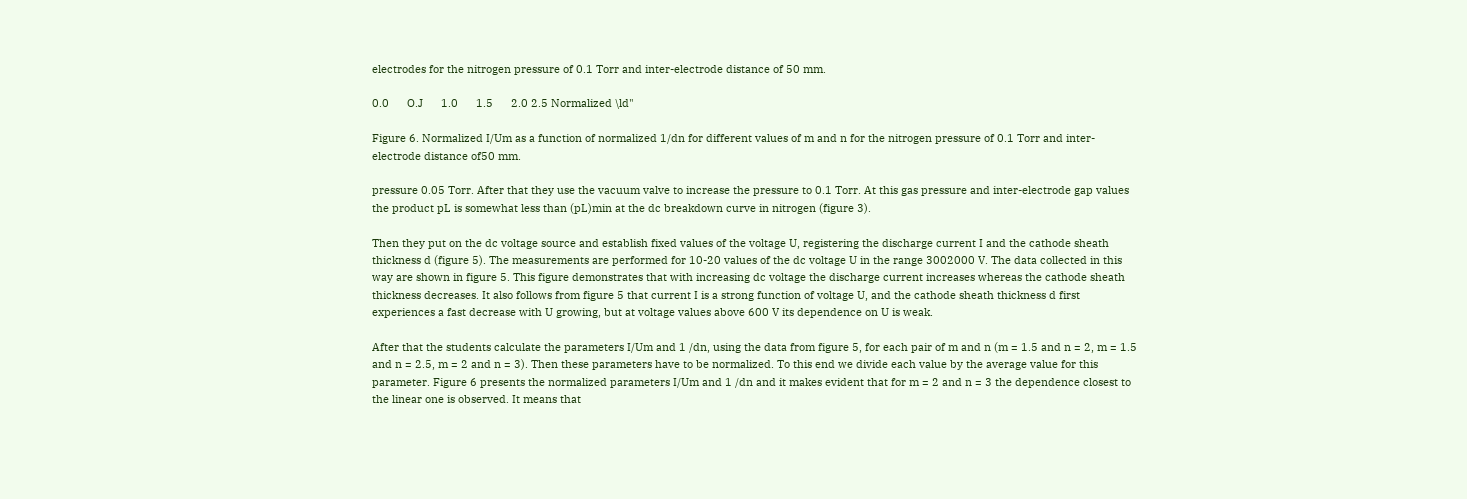electrodes for the nitrogen pressure of 0.1 Torr and inter-electrode distance of 50 mm.

0.0      O.J      1.0      1.5      2.0 2.5 Normalized \ld"

Figure 6. Normalized I/Um as a function of normalized 1/dn for different values of m and n for the nitrogen pressure of 0.1 Torr and inter-electrode distance of50 mm.

pressure 0.05 Torr. After that they use the vacuum valve to increase the pressure to 0.1 Torr. At this gas pressure and inter-electrode gap values the product pL is somewhat less than (pL)min at the dc breakdown curve in nitrogen (figure 3).

Then they put on the dc voltage source and establish fixed values of the voltage U, registering the discharge current I and the cathode sheath thickness d (figure 5). The measurements are performed for 10-20 values of the dc voltage U in the range 3002000 V. The data collected in this way are shown in figure 5. This figure demonstrates that with increasing dc voltage the discharge current increases whereas the cathode sheath thickness decreases. It also follows from figure 5 that current I is a strong function of voltage U, and the cathode sheath thickness d first experiences a fast decrease with U growing, but at voltage values above 600 V its dependence on U is weak.

After that the students calculate the parameters I/Um and 1 /dn, using the data from figure 5, for each pair of m and n (m = 1.5 and n = 2, m = 1.5 and n = 2.5, m = 2 and n = 3). Then these parameters have to be normalized. To this end we divide each value by the average value for this parameter. Figure 6 presents the normalized parameters I/Um and 1 /dn and it makes evident that for m = 2 and n = 3 the dependence closest to the linear one is observed. It means that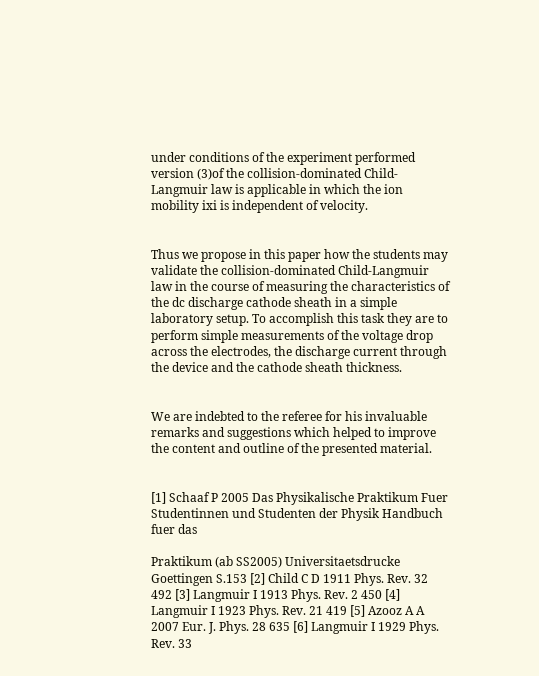under conditions of the experiment performed version (3)of the collision-dominated Child-Langmuir law is applicable in which the ion mobility ixi is independent of velocity.


Thus we propose in this paper how the students may validate the collision-dominated Child-Langmuir law in the course of measuring the characteristics of the dc discharge cathode sheath in a simple laboratory setup. To accomplish this task they are to perform simple measurements of the voltage drop across the electrodes, the discharge current through the device and the cathode sheath thickness.


We are indebted to the referee for his invaluable remarks and suggestions which helped to improve the content and outline of the presented material.


[1] Schaaf P 2005 Das Physikalische Praktikum Fuer Studentinnen und Studenten der Physik Handbuch fuer das

Praktikum (ab SS2005) Universitaetsdrucke Goettingen S.153 [2] Child C D 1911 Phys. Rev. 32 492 [3] Langmuir I 1913 Phys. Rev. 2 450 [4] Langmuir I 1923 Phys. Rev. 21 419 [5] Azooz A A 2007 Eur. J. Phys. 28 635 [6] Langmuir I 1929 Phys. Rev. 33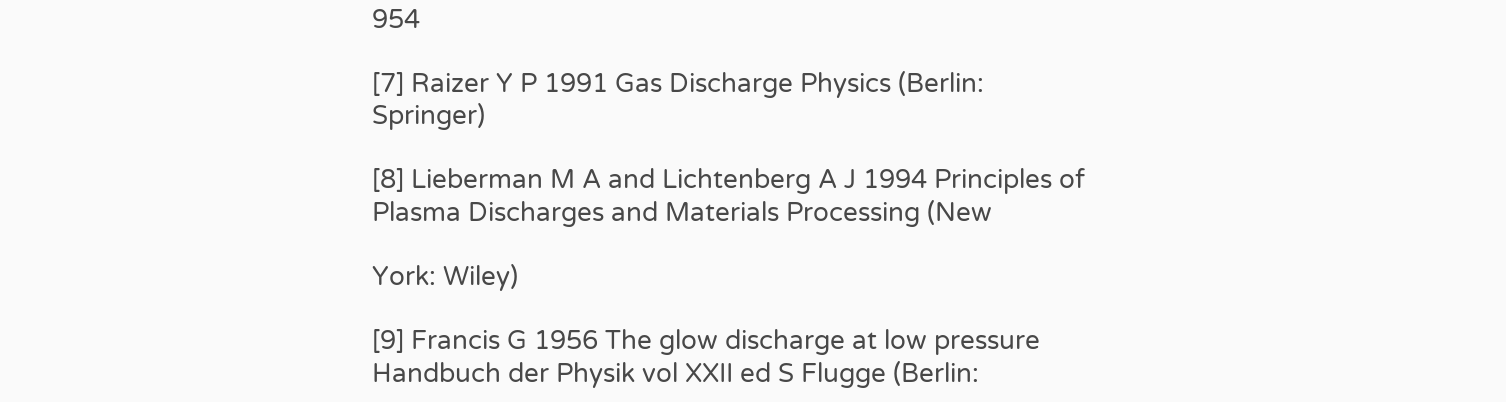954

[7] Raizer Y P 1991 Gas Discharge Physics (Berlin: Springer)

[8] Lieberman M A and Lichtenberg A J 1994 Principles of Plasma Discharges and Materials Processing (New

York: Wiley)

[9] Francis G 1956 The glow discharge at low pressure Handbuch der Physik vol XXII ed S Flugge (Berlin: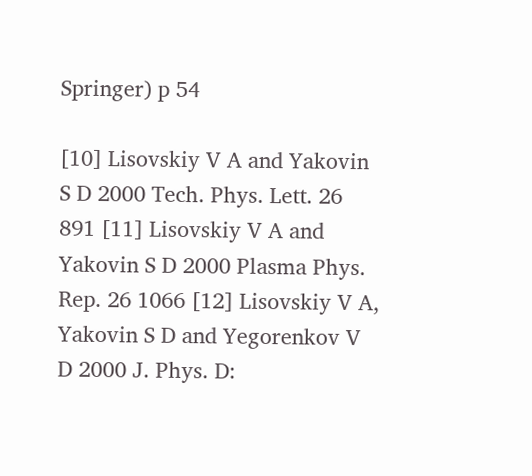Springer) p 54

[10] Lisovskiy V A and Yakovin S D 2000 Tech. Phys. Lett. 26 891 [11] Lisovskiy V A and Yakovin S D 2000 Plasma Phys. Rep. 26 1066 [12] Lisovskiy V A, Yakovin S D and Yegorenkov V D 2000 J. Phys. D: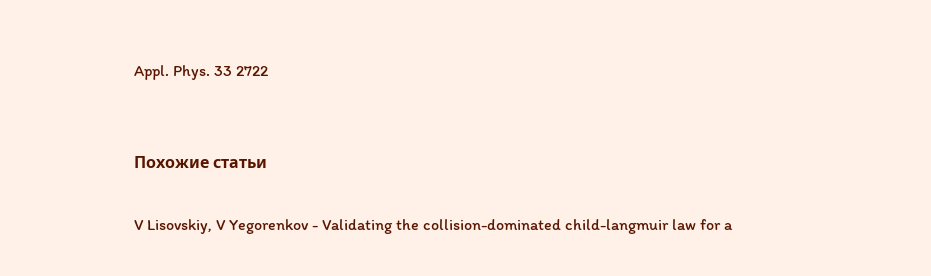Appl. Phys. 33 2722


Похожие статьи

V Lisovskiy, V Yegorenkov - Validating the collision-dominated child-langmuir law for a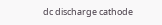dc discharge cathode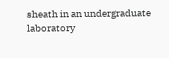sheath in an undergraduate laboratory